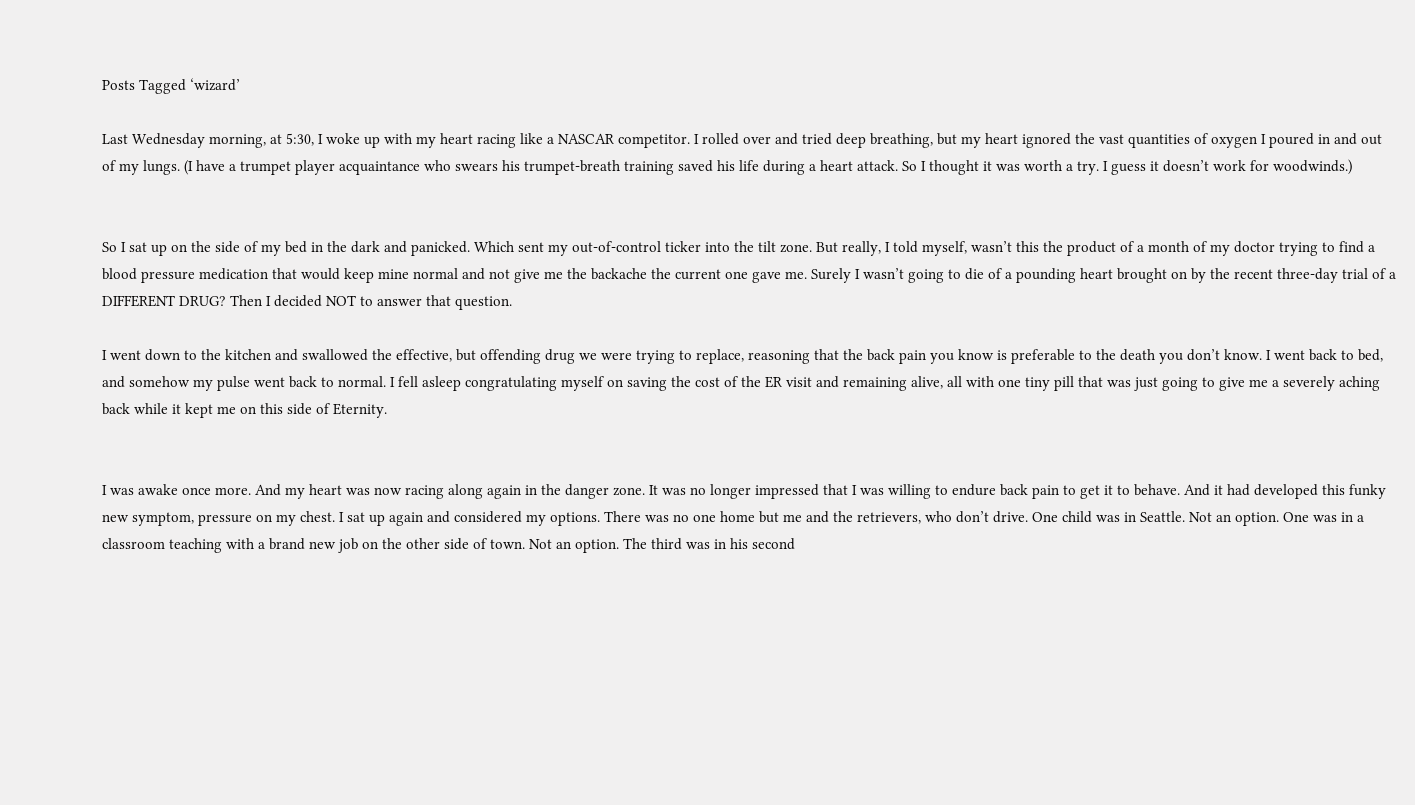Posts Tagged ‘wizard’

Last Wednesday morning, at 5:30, I woke up with my heart racing like a NASCAR competitor. I rolled over and tried deep breathing, but my heart ignored the vast quantities of oxygen I poured in and out of my lungs. (I have a trumpet player acquaintance who swears his trumpet-breath training saved his life during a heart attack. So I thought it was worth a try. I guess it doesn’t work for woodwinds.)


So I sat up on the side of my bed in the dark and panicked. Which sent my out-of-control ticker into the tilt zone. But really, I told myself, wasn’t this the product of a month of my doctor trying to find a blood pressure medication that would keep mine normal and not give me the backache the current one gave me. Surely I wasn’t going to die of a pounding heart brought on by the recent three-day trial of a DIFFERENT DRUG? Then I decided NOT to answer that question.

I went down to the kitchen and swallowed the effective, but offending drug we were trying to replace, reasoning that the back pain you know is preferable to the death you don’t know. I went back to bed, and somehow my pulse went back to normal. I fell asleep congratulating myself on saving the cost of the ER visit and remaining alive, all with one tiny pill that was just going to give me a severely aching back while it kept me on this side of Eternity.


I was awake once more. And my heart was now racing along again in the danger zone. It was no longer impressed that I was willing to endure back pain to get it to behave. And it had developed this funky new symptom, pressure on my chest. I sat up again and considered my options. There was no one home but me and the retrievers, who don’t drive. One child was in Seattle. Not an option. One was in a classroom teaching with a brand new job on the other side of town. Not an option. The third was in his second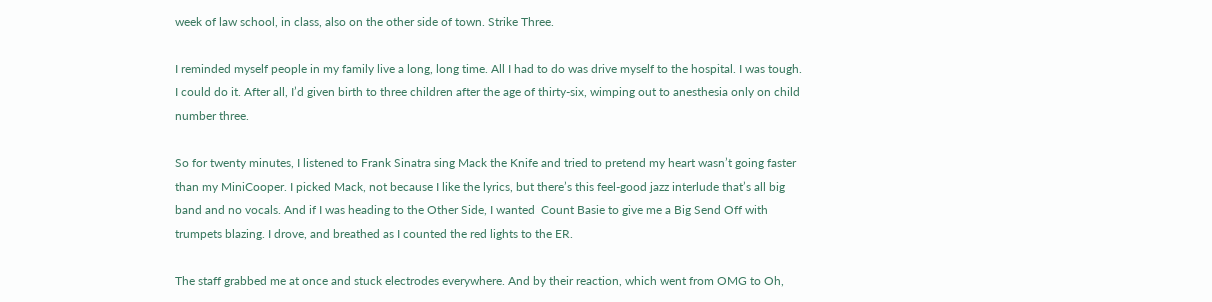week of law school, in class, also on the other side of town. Strike Three.

I reminded myself people in my family live a long, long time. All I had to do was drive myself to the hospital. I was tough. I could do it. After all, I’d given birth to three children after the age of thirty-six, wimping out to anesthesia only on child number three.

So for twenty minutes, I listened to Frank Sinatra sing Mack the Knife and tried to pretend my heart wasn’t going faster than my MiniCooper. I picked Mack, not because I like the lyrics, but there’s this feel-good jazz interlude that’s all big band and no vocals. And if I was heading to the Other Side, I wanted  Count Basie to give me a Big Send Off with trumpets blazing. I drove, and breathed as I counted the red lights to the ER.

The staff grabbed me at once and stuck electrodes everywhere. And by their reaction, which went from OMG to Oh,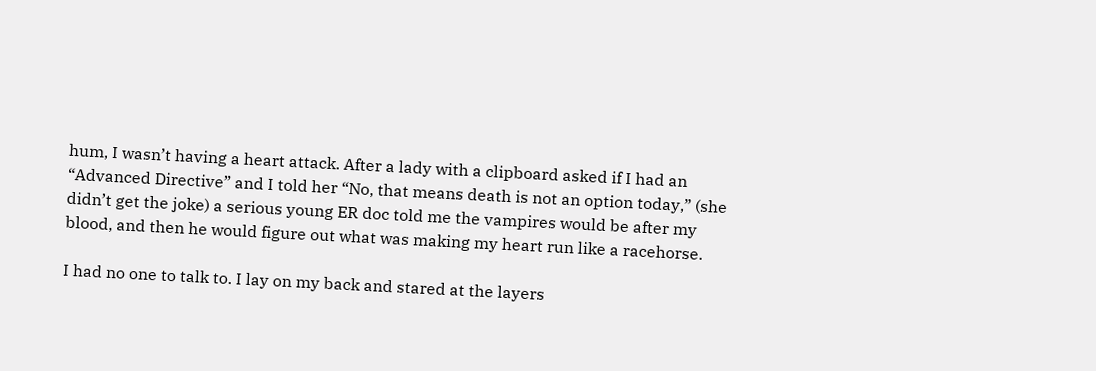hum, I wasn’t having a heart attack. After a lady with a clipboard asked if I had an “Advanced Directive” and I told her “No, that means death is not an option today,” (she didn’t get the joke) a serious young ER doc told me the vampires would be after my blood, and then he would figure out what was making my heart run like a racehorse.

I had no one to talk to. I lay on my back and stared at the layers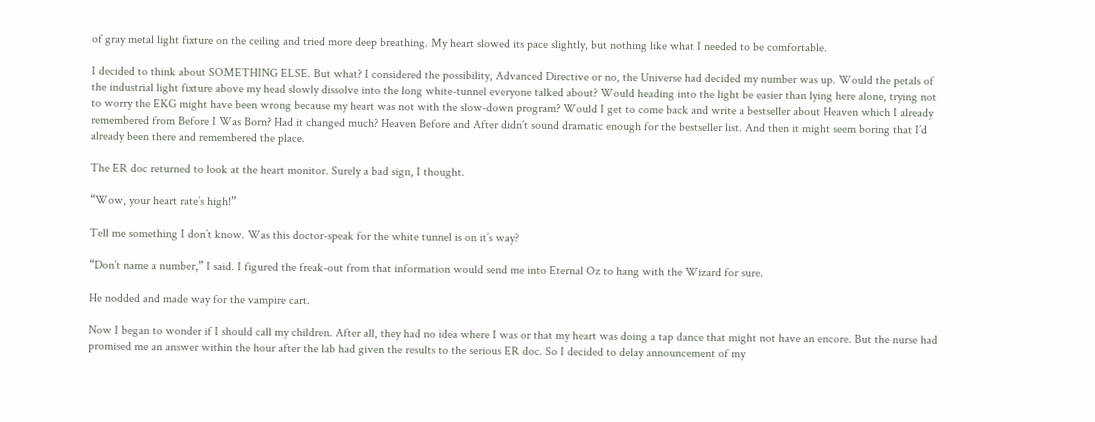of gray metal light fixture on the ceiling and tried more deep breathing. My heart slowed its pace slightly, but nothing like what I needed to be comfortable.

I decided to think about SOMETHING ELSE. But what? I considered the possibility, Advanced Directive or no, the Universe had decided my number was up. Would the petals of the industrial light fixture above my head slowly dissolve into the long white-tunnel everyone talked about? Would heading into the light be easier than lying here alone, trying not to worry the EKG might have been wrong because my heart was not with the slow-down program? Would I get to come back and write a bestseller about Heaven which I already remembered from Before I Was Born? Had it changed much? Heaven Before and After didn’t sound dramatic enough for the bestseller list. And then it might seem boring that I’d already been there and remembered the place.

The ER doc returned to look at the heart monitor. Surely a bad sign, I thought.

“Wow, your heart rate’s high!”

Tell me something I don’t know. Was this doctor-speak for the white tunnel is on it’s way?

“Don’t name a number,” I said. I figured the freak-out from that information would send me into Eternal Oz to hang with the Wizard for sure.

He nodded and made way for the vampire cart.

Now I began to wonder if I should call my children. After all, they had no idea where I was or that my heart was doing a tap dance that might not have an encore. But the nurse had promised me an answer within the hour after the lab had given the results to the serious ER doc. So I decided to delay announcement of my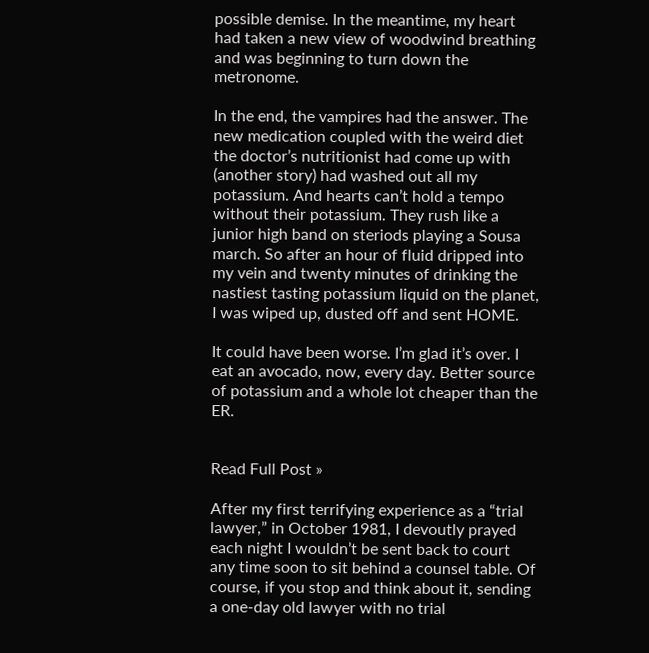possible demise. In the meantime, my heart had taken a new view of woodwind breathing and was beginning to turn down the metronome.

In the end, the vampires had the answer. The new medication coupled with the weird diet the doctor’s nutritionist had come up with (another story) had washed out all my potassium. And hearts can’t hold a tempo without their potassium. They rush like a junior high band on steriods playing a Sousa march. So after an hour of fluid dripped into my vein and twenty minutes of drinking the nastiest tasting potassium liquid on the planet, I was wiped up, dusted off and sent HOME.

It could have been worse. I’m glad it’s over. I eat an avocado, now, every day. Better source of potassium and a whole lot cheaper than the ER.


Read Full Post »

After my first terrifying experience as a “trial lawyer,” in October 1981, I devoutly prayed each night I wouldn’t be sent back to court any time soon to sit behind a counsel table. Of course, if you stop and think about it, sending a one-day old lawyer with no trial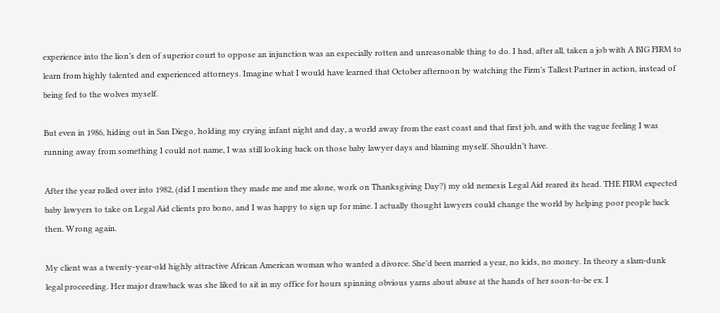experience into the lion’s den of superior court to oppose an injunction was an especially rotten and unreasonable thing to do. I had, after all, taken a job with A BIG FIRM to learn from highly talented and experienced attorneys. Imagine what I would have learned that October afternoon by watching the Firm’s Tallest Partner in action, instead of being fed to the wolves myself.

But even in 1986, hiding out in San Diego, holding my crying infant night and day, a world away from the east coast and that first job, and with the vague feeling I was running away from something I could not name, I was still looking back on those baby lawyer days and blaming myself. Shouldn’t have.

After the year rolled over into 1982, (did I mention they made me and me alone, work on Thanksgiving Day?) my old nemesis Legal Aid reared its head. THE FIRM expected baby lawyers to take on Legal Aid clients pro bono, and I was happy to sign up for mine. I actually thought lawyers could change the world by helping poor people back then. Wrong again.

My client was a twenty-year-old highly attractive African American woman who wanted a divorce. She’d been married a year, no kids, no money. In theory a slam-dunk legal proceeding. Her major drawback was she liked to sit in my office for hours spinning obvious yarns about abuse at the hands of her soon-to-be ex. I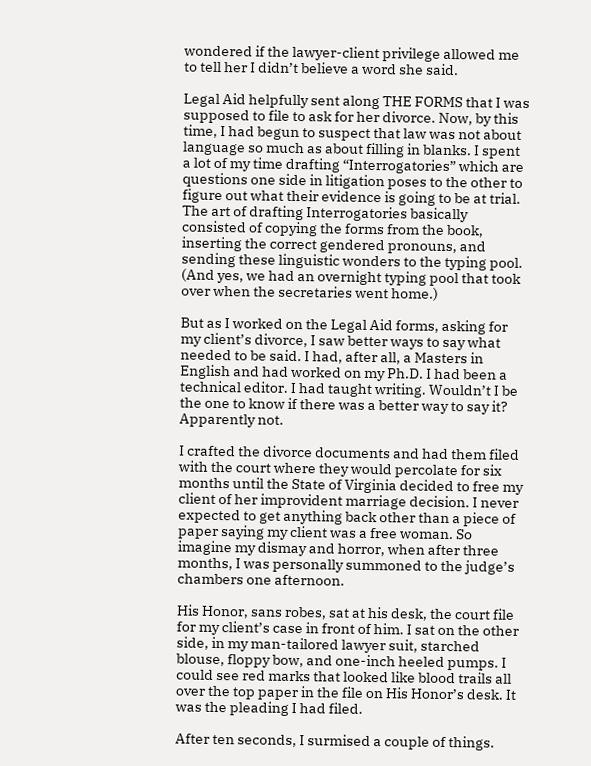wondered if the lawyer-client privilege allowed me to tell her I didn’t believe a word she said.

Legal Aid helpfully sent along THE FORMS that I was supposed to file to ask for her divorce. Now, by this time, I had begun to suspect that law was not about language so much as about filling in blanks. I spent a lot of my time drafting “Interrogatories” which are questions one side in litigation poses to the other to figure out what their evidence is going to be at trial. The art of drafting Interrogatories basically consisted of copying the forms from the book, inserting the correct gendered pronouns, and sending these linguistic wonders to the typing pool. (And yes, we had an overnight typing pool that took over when the secretaries went home.)

But as I worked on the Legal Aid forms, asking for my client’s divorce, I saw better ways to say what needed to be said. I had, after all, a Masters in English and had worked on my Ph.D. I had been a technical editor. I had taught writing. Wouldn’t I be the one to know if there was a better way to say it? Apparently not.

I crafted the divorce documents and had them filed with the court where they would percolate for six months until the State of Virginia decided to free my client of her improvident marriage decision. I never expected to get anything back other than a piece of paper saying my client was a free woman. So imagine my dismay and horror, when after three months, I was personally summoned to the judge’s chambers one afternoon.

His Honor, sans robes, sat at his desk, the court file for my client’s case in front of him. I sat on the other side, in my man-tailored lawyer suit, starched blouse, floppy bow, and one-inch heeled pumps. I could see red marks that looked like blood trails all over the top paper in the file on His Honor’s desk. It was the pleading I had filed.

After ten seconds, I surmised a couple of things.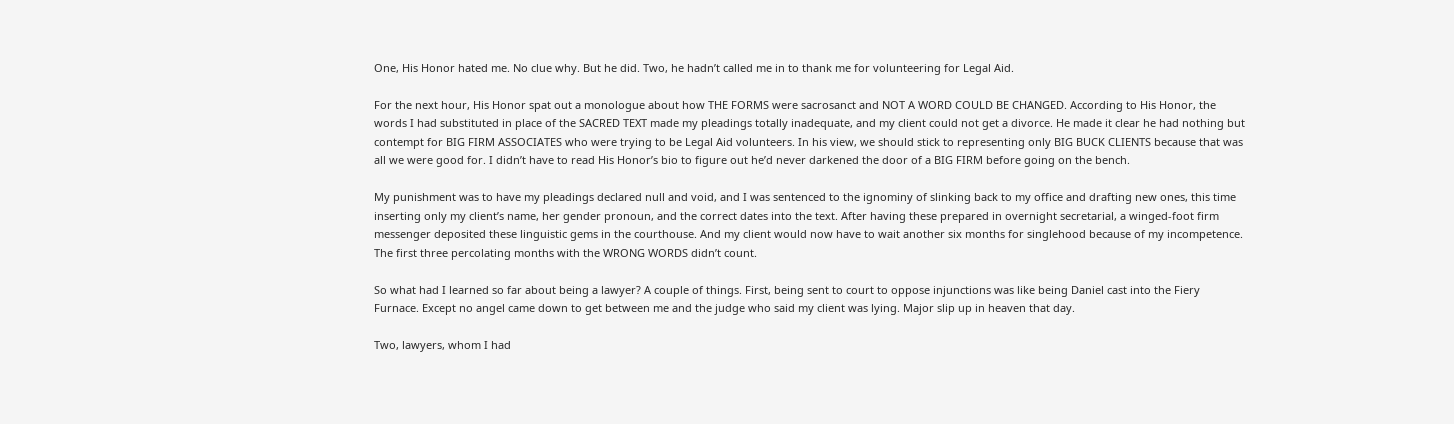One, His Honor hated me. No clue why. But he did. Two, he hadn’t called me in to thank me for volunteering for Legal Aid.

For the next hour, His Honor spat out a monologue about how THE FORMS were sacrosanct and NOT A WORD COULD BE CHANGED. According to His Honor, the words I had substituted in place of the SACRED TEXT made my pleadings totally inadequate, and my client could not get a divorce. He made it clear he had nothing but contempt for BIG FIRM ASSOCIATES who were trying to be Legal Aid volunteers. In his view, we should stick to representing only BIG BUCK CLIENTS because that was all we were good for. I didn’t have to read His Honor’s bio to figure out he’d never darkened the door of a BIG FIRM before going on the bench.

My punishment was to have my pleadings declared null and void, and I was sentenced to the ignominy of slinking back to my office and drafting new ones, this time inserting only my client’s name, her gender pronoun, and the correct dates into the text. After having these prepared in overnight secretarial, a winged-foot firm messenger deposited these linguistic gems in the courthouse. And my client would now have to wait another six months for singlehood because of my incompetence.  The first three percolating months with the WRONG WORDS didn’t count.

So what had I learned so far about being a lawyer? A couple of things. First, being sent to court to oppose injunctions was like being Daniel cast into the Fiery Furnace. Except no angel came down to get between me and the judge who said my client was lying. Major slip up in heaven that day.

Two, lawyers, whom I had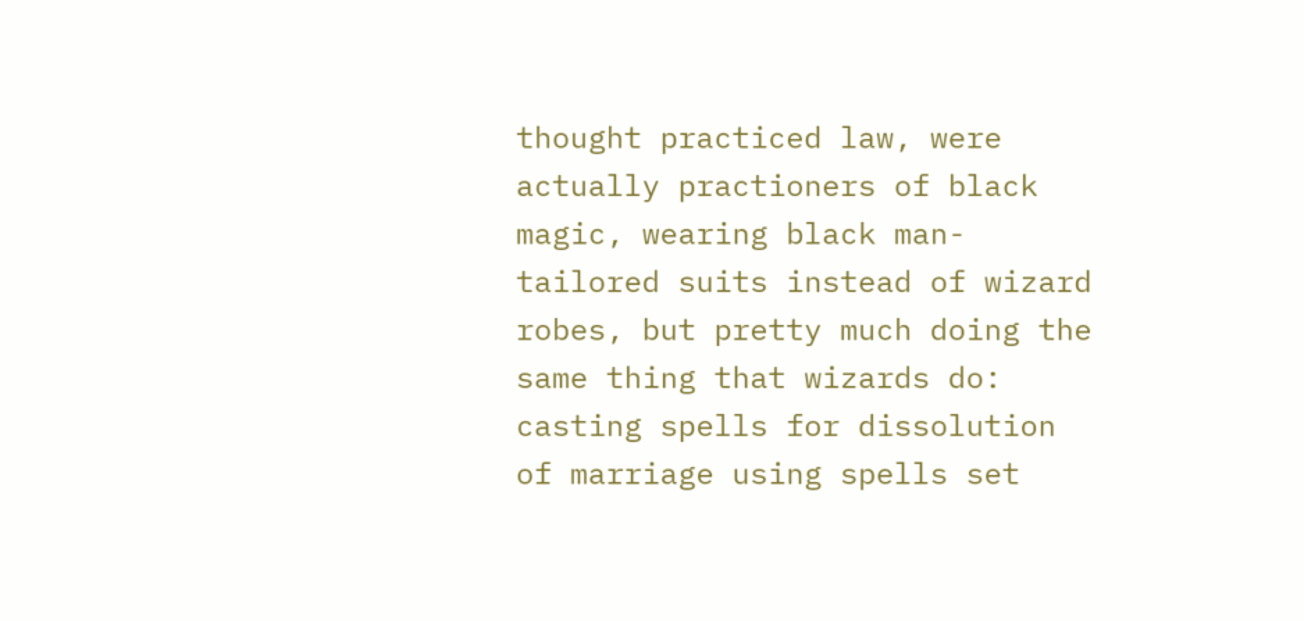thought practiced law, were actually practioners of black magic, wearing black man-tailored suits instead of wizard robes, but pretty much doing the same thing that wizards do: casting spells for dissolution of marriage using spells set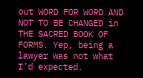out WORD FOR WORD AND NOT TO BE CHANGED in THE SACRED BOOK OF FORMS. Yep, being a lawyer was not what I’d expected.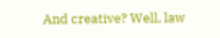And creative? Well, law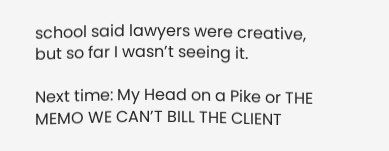school said lawyers were creative, but so far I wasn’t seeing it.

Next time: My Head on a Pike or THE MEMO WE CAN’T BILL THE CLIENT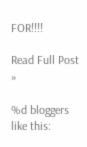FOR!!!!

Read Full Post »

%d bloggers like this: